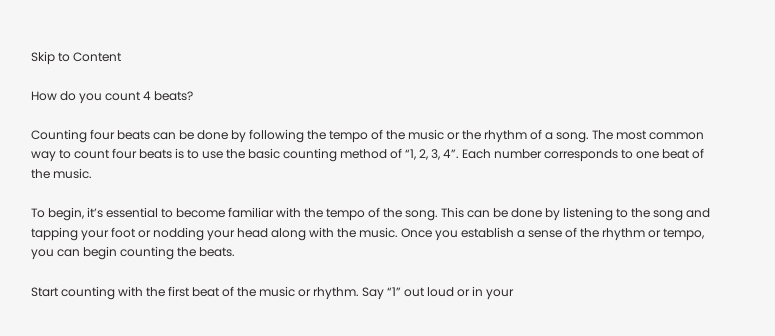Skip to Content

How do you count 4 beats?

Counting four beats can be done by following the tempo of the music or the rhythm of a song. The most common way to count four beats is to use the basic counting method of “1, 2, 3, 4”. Each number corresponds to one beat of the music.

To begin, it’s essential to become familiar with the tempo of the song. This can be done by listening to the song and tapping your foot or nodding your head along with the music. Once you establish a sense of the rhythm or tempo, you can begin counting the beats.

Start counting with the first beat of the music or rhythm. Say “1” out loud or in your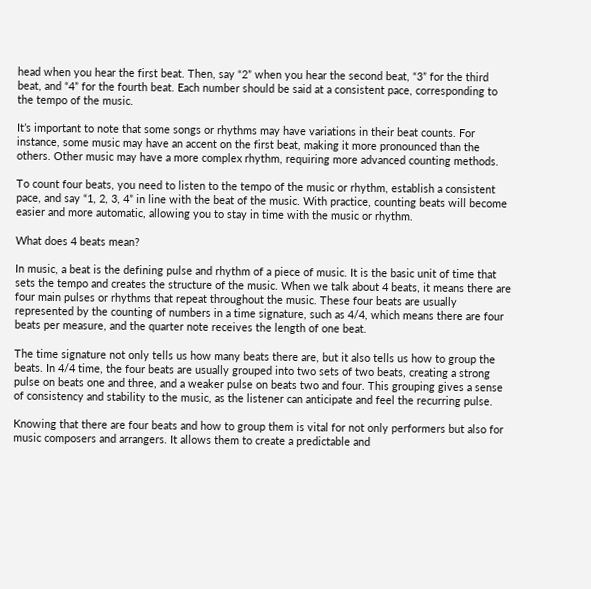head when you hear the first beat. Then, say “2” when you hear the second beat, “3” for the third beat, and “4” for the fourth beat. Each number should be said at a consistent pace, corresponding to the tempo of the music.

It’s important to note that some songs or rhythms may have variations in their beat counts. For instance, some music may have an accent on the first beat, making it more pronounced than the others. Other music may have a more complex rhythm, requiring more advanced counting methods.

To count four beats, you need to listen to the tempo of the music or rhythm, establish a consistent pace, and say “1, 2, 3, 4” in line with the beat of the music. With practice, counting beats will become easier and more automatic, allowing you to stay in time with the music or rhythm.

What does 4 beats mean?

In music, a beat is the defining pulse and rhythm of a piece of music. It is the basic unit of time that sets the tempo and creates the structure of the music. When we talk about 4 beats, it means there are four main pulses or rhythms that repeat throughout the music. These four beats are usually represented by the counting of numbers in a time signature, such as 4/4, which means there are four beats per measure, and the quarter note receives the length of one beat.

The time signature not only tells us how many beats there are, but it also tells us how to group the beats. In 4/4 time, the four beats are usually grouped into two sets of two beats, creating a strong pulse on beats one and three, and a weaker pulse on beats two and four. This grouping gives a sense of consistency and stability to the music, as the listener can anticipate and feel the recurring pulse.

Knowing that there are four beats and how to group them is vital for not only performers but also for music composers and arrangers. It allows them to create a predictable and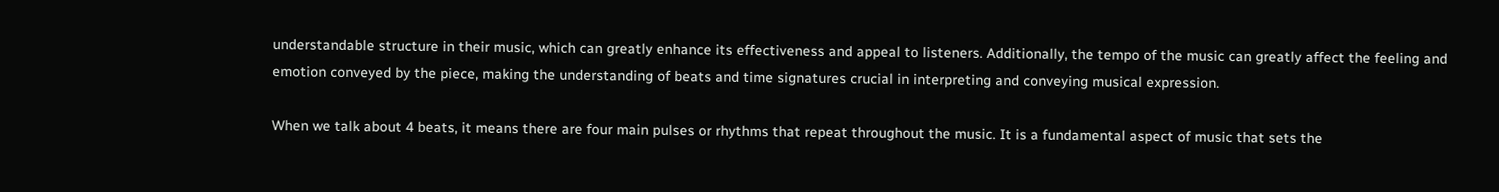understandable structure in their music, which can greatly enhance its effectiveness and appeal to listeners. Additionally, the tempo of the music can greatly affect the feeling and emotion conveyed by the piece, making the understanding of beats and time signatures crucial in interpreting and conveying musical expression.

When we talk about 4 beats, it means there are four main pulses or rhythms that repeat throughout the music. It is a fundamental aspect of music that sets the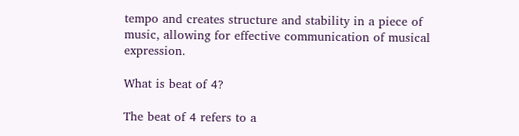tempo and creates structure and stability in a piece of music, allowing for effective communication of musical expression.

What is beat of 4?

The beat of 4 refers to a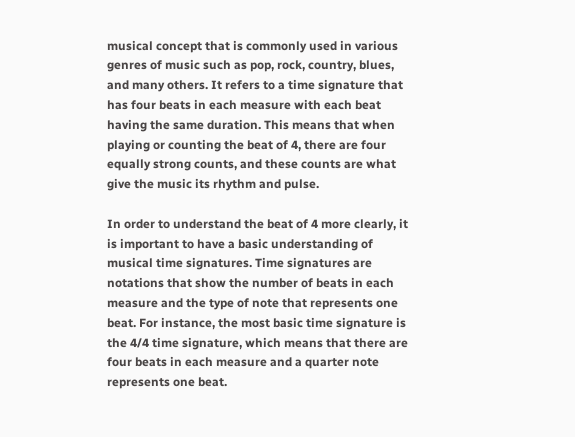musical concept that is commonly used in various genres of music such as pop, rock, country, blues, and many others. It refers to a time signature that has four beats in each measure with each beat having the same duration. This means that when playing or counting the beat of 4, there are four equally strong counts, and these counts are what give the music its rhythm and pulse.

In order to understand the beat of 4 more clearly, it is important to have a basic understanding of musical time signatures. Time signatures are notations that show the number of beats in each measure and the type of note that represents one beat. For instance, the most basic time signature is the 4/4 time signature, which means that there are four beats in each measure and a quarter note represents one beat.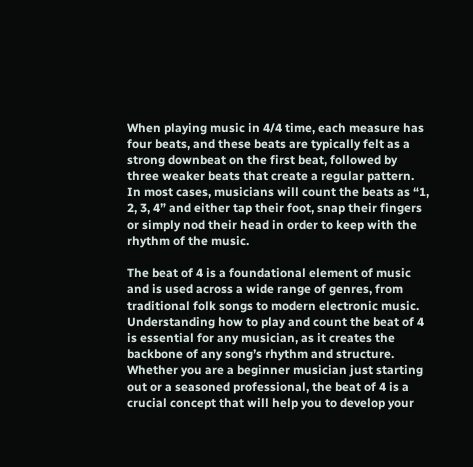When playing music in 4/4 time, each measure has four beats, and these beats are typically felt as a strong downbeat on the first beat, followed by three weaker beats that create a regular pattern. In most cases, musicians will count the beats as “1, 2, 3, 4” and either tap their foot, snap their fingers or simply nod their head in order to keep with the rhythm of the music.

The beat of 4 is a foundational element of music and is used across a wide range of genres, from traditional folk songs to modern electronic music. Understanding how to play and count the beat of 4 is essential for any musician, as it creates the backbone of any song’s rhythm and structure. Whether you are a beginner musician just starting out or a seasoned professional, the beat of 4 is a crucial concept that will help you to develop your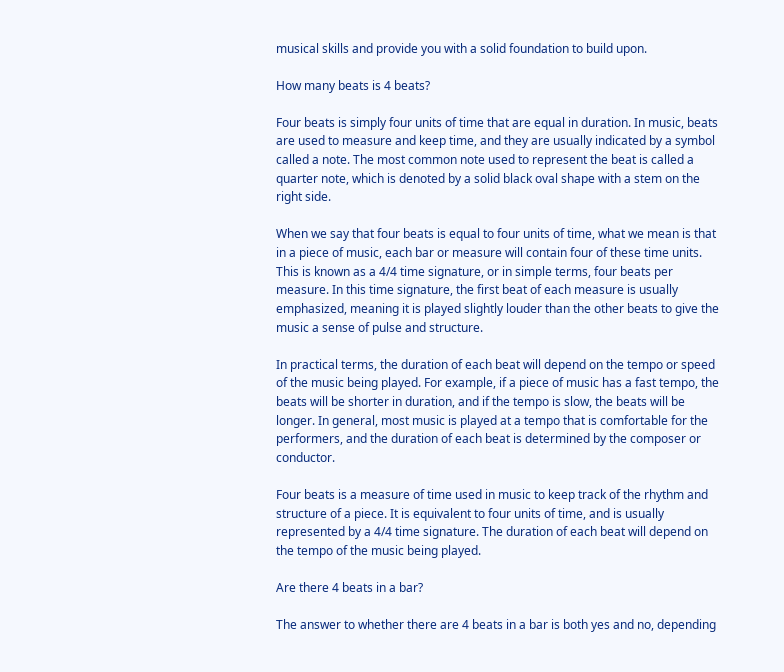musical skills and provide you with a solid foundation to build upon.

How many beats is 4 beats?

Four beats is simply four units of time that are equal in duration. In music, beats are used to measure and keep time, and they are usually indicated by a symbol called a note. The most common note used to represent the beat is called a quarter note, which is denoted by a solid black oval shape with a stem on the right side.

When we say that four beats is equal to four units of time, what we mean is that in a piece of music, each bar or measure will contain four of these time units. This is known as a 4/4 time signature, or in simple terms, four beats per measure. In this time signature, the first beat of each measure is usually emphasized, meaning it is played slightly louder than the other beats to give the music a sense of pulse and structure.

In practical terms, the duration of each beat will depend on the tempo or speed of the music being played. For example, if a piece of music has a fast tempo, the beats will be shorter in duration, and if the tempo is slow, the beats will be longer. In general, most music is played at a tempo that is comfortable for the performers, and the duration of each beat is determined by the composer or conductor.

Four beats is a measure of time used in music to keep track of the rhythm and structure of a piece. It is equivalent to four units of time, and is usually represented by a 4/4 time signature. The duration of each beat will depend on the tempo of the music being played.

Are there 4 beats in a bar?

The answer to whether there are 4 beats in a bar is both yes and no, depending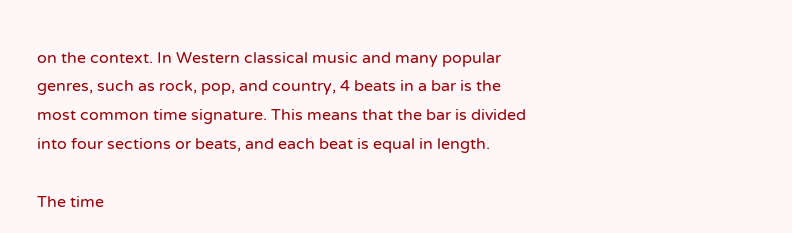on the context. In Western classical music and many popular genres, such as rock, pop, and country, 4 beats in a bar is the most common time signature. This means that the bar is divided into four sections or beats, and each beat is equal in length.

The time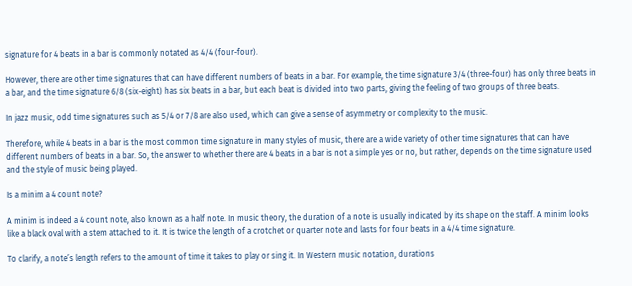signature for 4 beats in a bar is commonly notated as 4/4 (four-four).

However, there are other time signatures that can have different numbers of beats in a bar. For example, the time signature 3/4 (three-four) has only three beats in a bar, and the time signature 6/8 (six-eight) has six beats in a bar, but each beat is divided into two parts, giving the feeling of two groups of three beats.

In jazz music, odd time signatures such as 5/4 or 7/8 are also used, which can give a sense of asymmetry or complexity to the music.

Therefore, while 4 beats in a bar is the most common time signature in many styles of music, there are a wide variety of other time signatures that can have different numbers of beats in a bar. So, the answer to whether there are 4 beats in a bar is not a simple yes or no, but rather, depends on the time signature used and the style of music being played.

Is a minim a 4 count note?

A minim is indeed a 4 count note, also known as a half note. In music theory, the duration of a note is usually indicated by its shape on the staff. A minim looks like a black oval with a stem attached to it. It is twice the length of a crotchet or quarter note and lasts for four beats in a 4/4 time signature.

To clarify, a note’s length refers to the amount of time it takes to play or sing it. In Western music notation, durations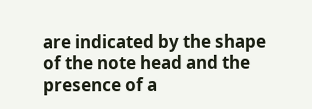are indicated by the shape of the note head and the presence of a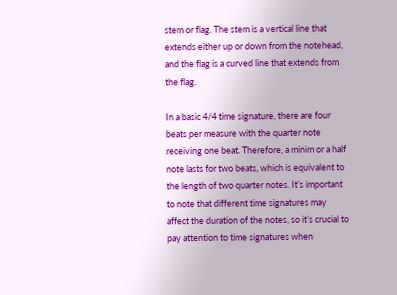stem or flag. The stem is a vertical line that extends either up or down from the notehead, and the flag is a curved line that extends from the flag.

In a basic 4/4 time signature, there are four beats per measure with the quarter note receiving one beat. Therefore, a minim or a half note lasts for two beats, which is equivalent to the length of two quarter notes. It’s important to note that different time signatures may affect the duration of the notes, so it’s crucial to pay attention to time signatures when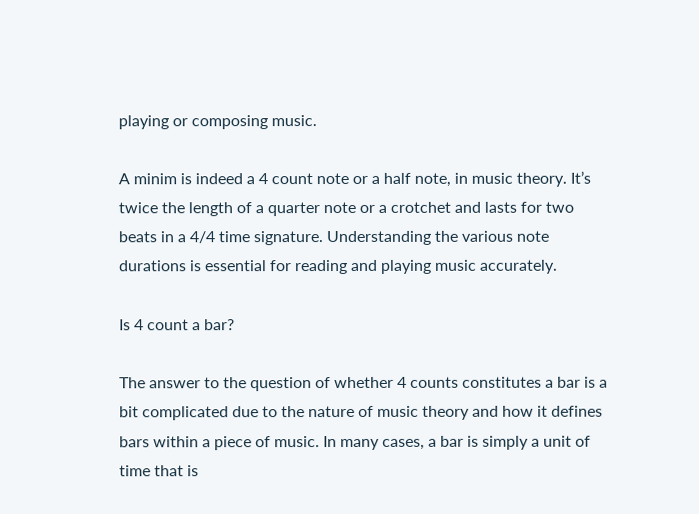playing or composing music.

A minim is indeed a 4 count note or a half note, in music theory. It’s twice the length of a quarter note or a crotchet and lasts for two beats in a 4/4 time signature. Understanding the various note durations is essential for reading and playing music accurately.

Is 4 count a bar?

The answer to the question of whether 4 counts constitutes a bar is a bit complicated due to the nature of music theory and how it defines bars within a piece of music. In many cases, a bar is simply a unit of time that is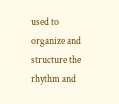used to organize and structure the rhythm and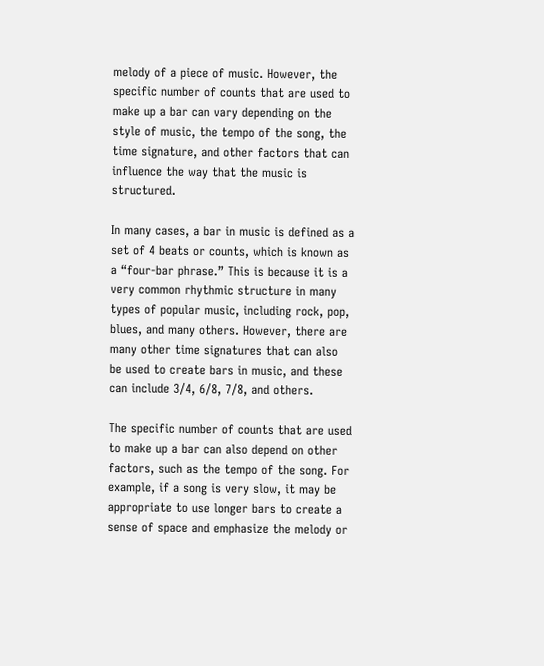melody of a piece of music. However, the specific number of counts that are used to make up a bar can vary depending on the style of music, the tempo of the song, the time signature, and other factors that can influence the way that the music is structured.

In many cases, a bar in music is defined as a set of 4 beats or counts, which is known as a “four-bar phrase.” This is because it is a very common rhythmic structure in many types of popular music, including rock, pop, blues, and many others. However, there are many other time signatures that can also be used to create bars in music, and these can include 3/4, 6/8, 7/8, and others.

The specific number of counts that are used to make up a bar can also depend on other factors, such as the tempo of the song. For example, if a song is very slow, it may be appropriate to use longer bars to create a sense of space and emphasize the melody or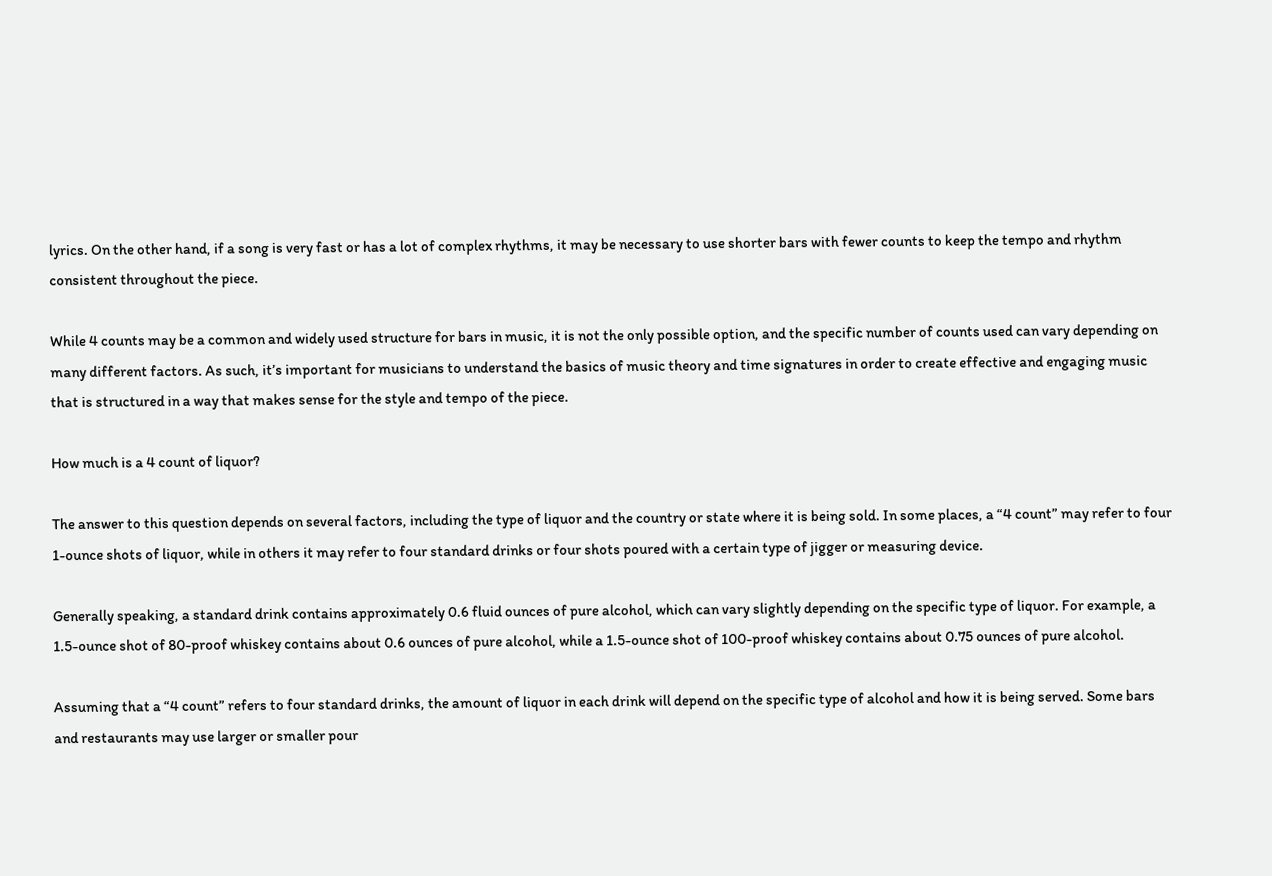lyrics. On the other hand, if a song is very fast or has a lot of complex rhythms, it may be necessary to use shorter bars with fewer counts to keep the tempo and rhythm consistent throughout the piece.

While 4 counts may be a common and widely used structure for bars in music, it is not the only possible option, and the specific number of counts used can vary depending on many different factors. As such, it’s important for musicians to understand the basics of music theory and time signatures in order to create effective and engaging music that is structured in a way that makes sense for the style and tempo of the piece.

How much is a 4 count of liquor?

The answer to this question depends on several factors, including the type of liquor and the country or state where it is being sold. In some places, a “4 count” may refer to four 1-ounce shots of liquor, while in others it may refer to four standard drinks or four shots poured with a certain type of jigger or measuring device.

Generally speaking, a standard drink contains approximately 0.6 fluid ounces of pure alcohol, which can vary slightly depending on the specific type of liquor. For example, a 1.5-ounce shot of 80-proof whiskey contains about 0.6 ounces of pure alcohol, while a 1.5-ounce shot of 100-proof whiskey contains about 0.75 ounces of pure alcohol.

Assuming that a “4 count” refers to four standard drinks, the amount of liquor in each drink will depend on the specific type of alcohol and how it is being served. Some bars and restaurants may use larger or smaller pour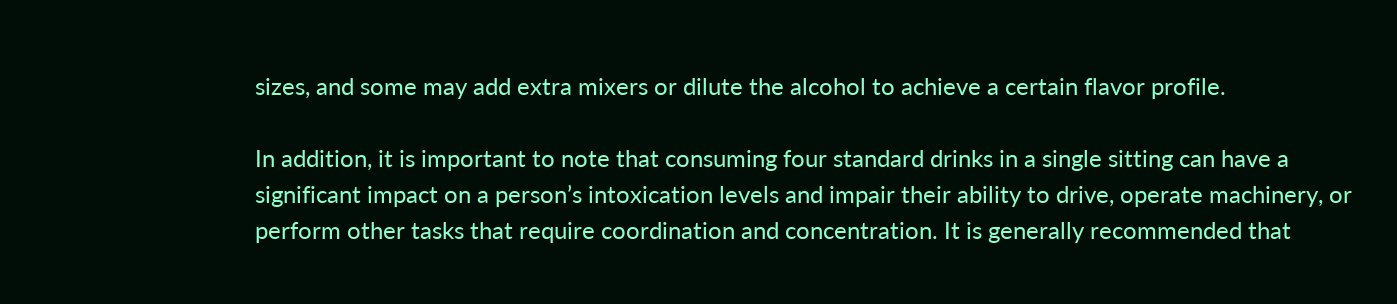sizes, and some may add extra mixers or dilute the alcohol to achieve a certain flavor profile.

In addition, it is important to note that consuming four standard drinks in a single sitting can have a significant impact on a person’s intoxication levels and impair their ability to drive, operate machinery, or perform other tasks that require coordination and concentration. It is generally recommended that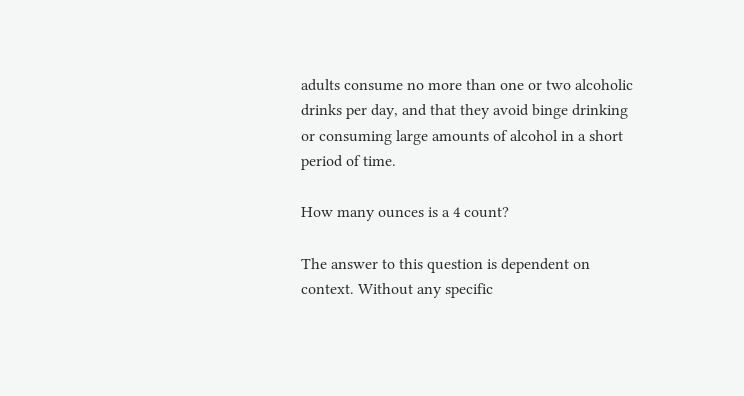adults consume no more than one or two alcoholic drinks per day, and that they avoid binge drinking or consuming large amounts of alcohol in a short period of time.

How many ounces is a 4 count?

The answer to this question is dependent on context. Without any specific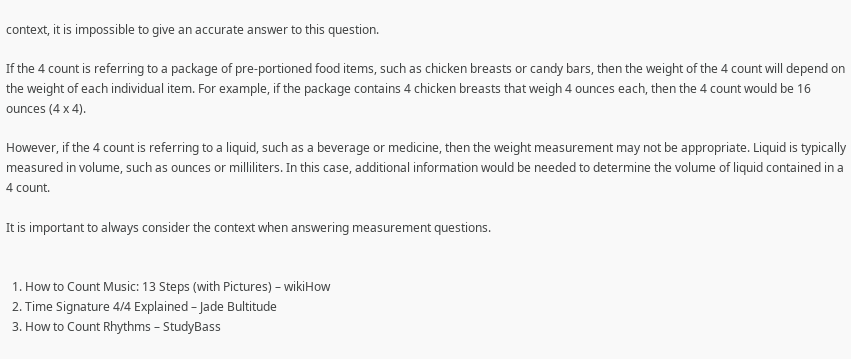context, it is impossible to give an accurate answer to this question.

If the 4 count is referring to a package of pre-portioned food items, such as chicken breasts or candy bars, then the weight of the 4 count will depend on the weight of each individual item. For example, if the package contains 4 chicken breasts that weigh 4 ounces each, then the 4 count would be 16 ounces (4 x 4).

However, if the 4 count is referring to a liquid, such as a beverage or medicine, then the weight measurement may not be appropriate. Liquid is typically measured in volume, such as ounces or milliliters. In this case, additional information would be needed to determine the volume of liquid contained in a 4 count.

It is important to always consider the context when answering measurement questions.


  1. How to Count Music: 13 Steps (with Pictures) – wikiHow
  2. Time Signature 4/4 Explained – Jade Bultitude
  3. How to Count Rhythms – StudyBass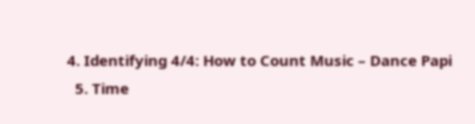4. Identifying 4/4: How to Count Music – Dance Papi
  5. Time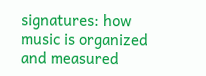signatures: how music is organized and measured